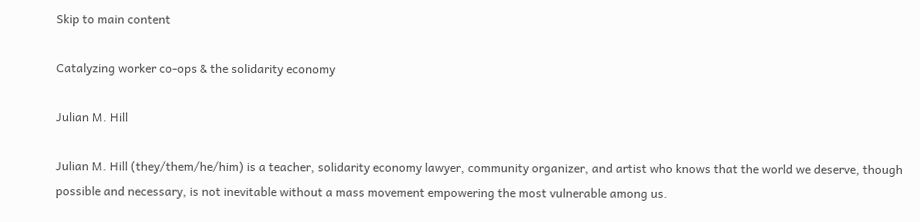Skip to main content

Catalyzing worker co-ops & the solidarity economy

Julian M. Hill

Julian M. Hill (they/them/he/him) is a teacher, solidarity economy lawyer, community organizer, and artist who knows that the world we deserve, though possible and necessary, is not inevitable without a mass movement empowering the most vulnerable among us.